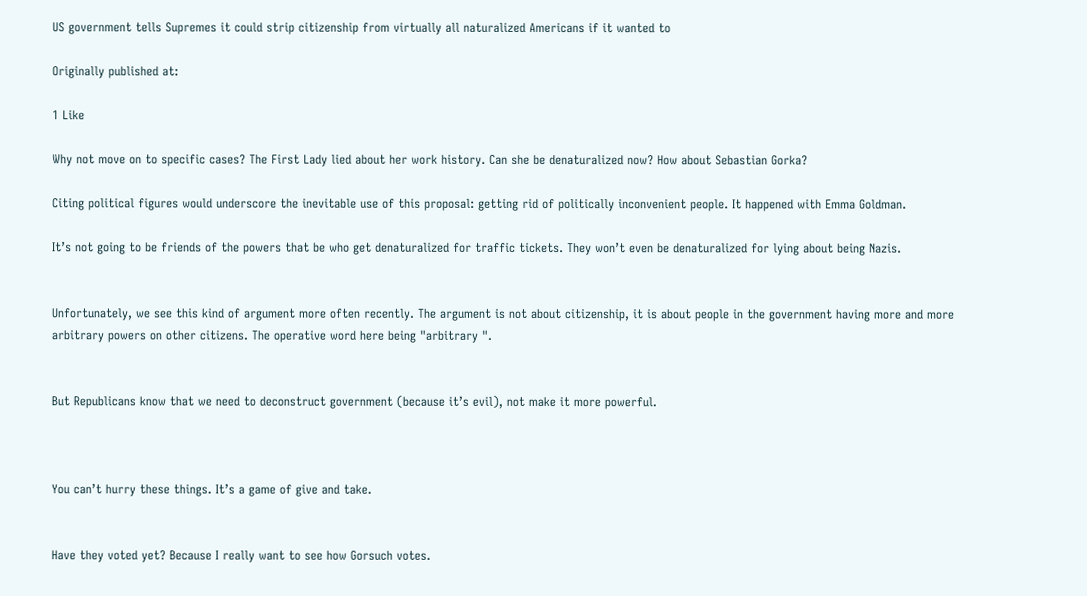US government tells Supremes it could strip citizenship from virtually all naturalized Americans if it wanted to

Originally published at:

1 Like

Why not move on to specific cases? The First Lady lied about her work history. Can she be denaturalized now? How about Sebastian Gorka?

Citing political figures would underscore the inevitable use of this proposal: getting rid of politically inconvenient people. It happened with Emma Goldman.

It’s not going to be friends of the powers that be who get denaturalized for traffic tickets. They won’t even be denaturalized for lying about being Nazis.


Unfortunately, we see this kind of argument more often recently. The argument is not about citizenship, it is about people in the government having more and more arbitrary powers on other citizens. The operative word here being "arbitrary ".


But Republicans know that we need to deconstruct government (because it’s evil), not make it more powerful.



You can’t hurry these things. It’s a game of give and take.


Have they voted yet? Because I really want to see how Gorsuch votes.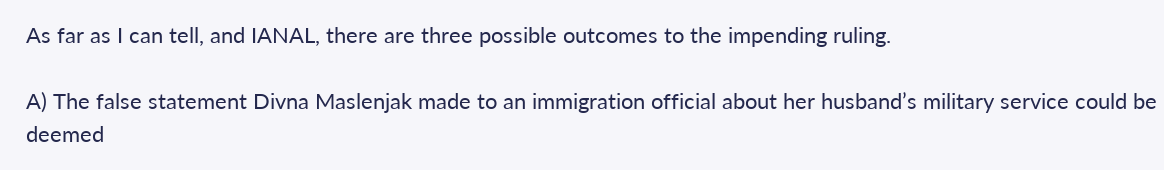As far as I can tell, and IANAL, there are three possible outcomes to the impending ruling.

A) The false statement Divna Maslenjak made to an immigration official about her husband’s military service could be deemed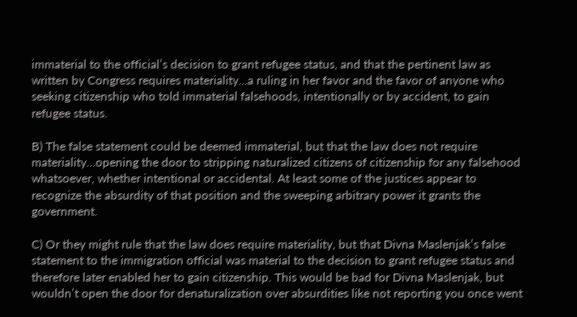immaterial to the official’s decision to grant refugee status, and that the pertinent law as written by Congress requires materiality…a ruling in her favor and the favor of anyone who seeking citizenship who told immaterial falsehoods, intentionally or by accident, to gain refugee status.

B) The false statement could be deemed immaterial, but that the law does not require materiality…opening the door to stripping naturalized citizens of citizenship for any falsehood whatsoever, whether intentional or accidental. At least some of the justices appear to recognize the absurdity of that position and the sweeping arbitrary power it grants the government.

C) Or they might rule that the law does require materiality, but that Divna Maslenjak’s false statement to the immigration official was material to the decision to grant refugee status and therefore later enabled her to gain citizenship. This would be bad for Divna Maslenjak, but wouldn’t open the door for denaturalization over absurdities like not reporting you once went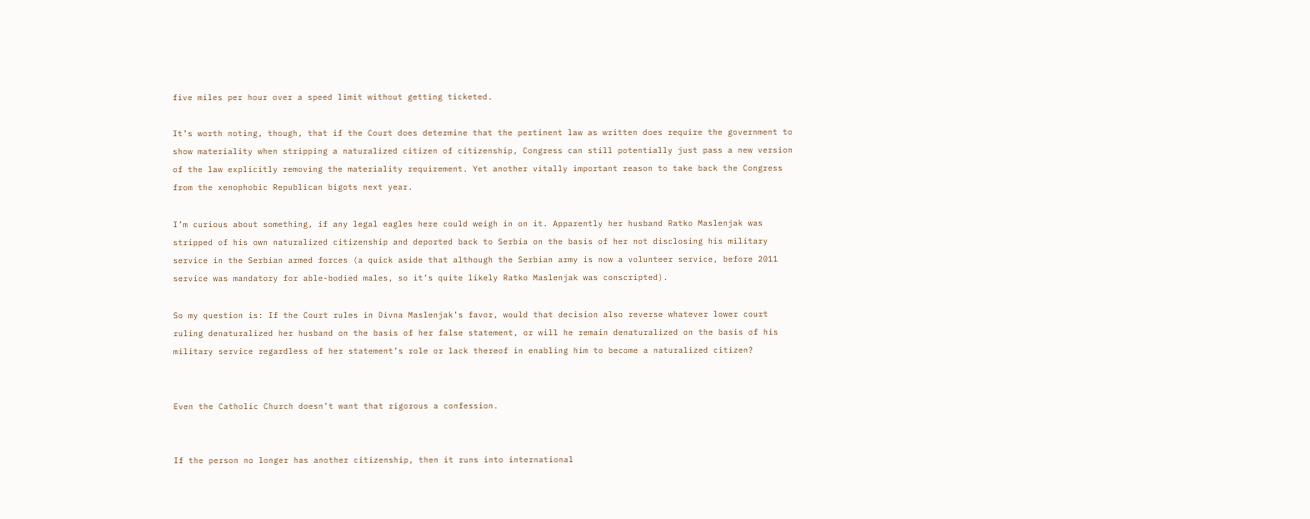five miles per hour over a speed limit without getting ticketed.

It’s worth noting, though, that if the Court does determine that the pertinent law as written does require the government to show materiality when stripping a naturalized citizen of citizenship, Congress can still potentially just pass a new version of the law explicitly removing the materiality requirement. Yet another vitally important reason to take back the Congress from the xenophobic Republican bigots next year.

I’m curious about something, if any legal eagles here could weigh in on it. Apparently her husband Ratko Maslenjak was stripped of his own naturalized citizenship and deported back to Serbia on the basis of her not disclosing his military service in the Serbian armed forces (a quick aside that although the Serbian army is now a volunteer service, before 2011 service was mandatory for able-bodied males, so it’s quite likely Ratko Maslenjak was conscripted).

So my question is: If the Court rules in Divna Maslenjak’s favor, would that decision also reverse whatever lower court ruling denaturalized her husband on the basis of her false statement, or will he remain denaturalized on the basis of his military service regardless of her statement’s role or lack thereof in enabling him to become a naturalized citizen?


Even the Catholic Church doesn’t want that rigorous a confession.


If the person no longer has another citizenship, then it runs into international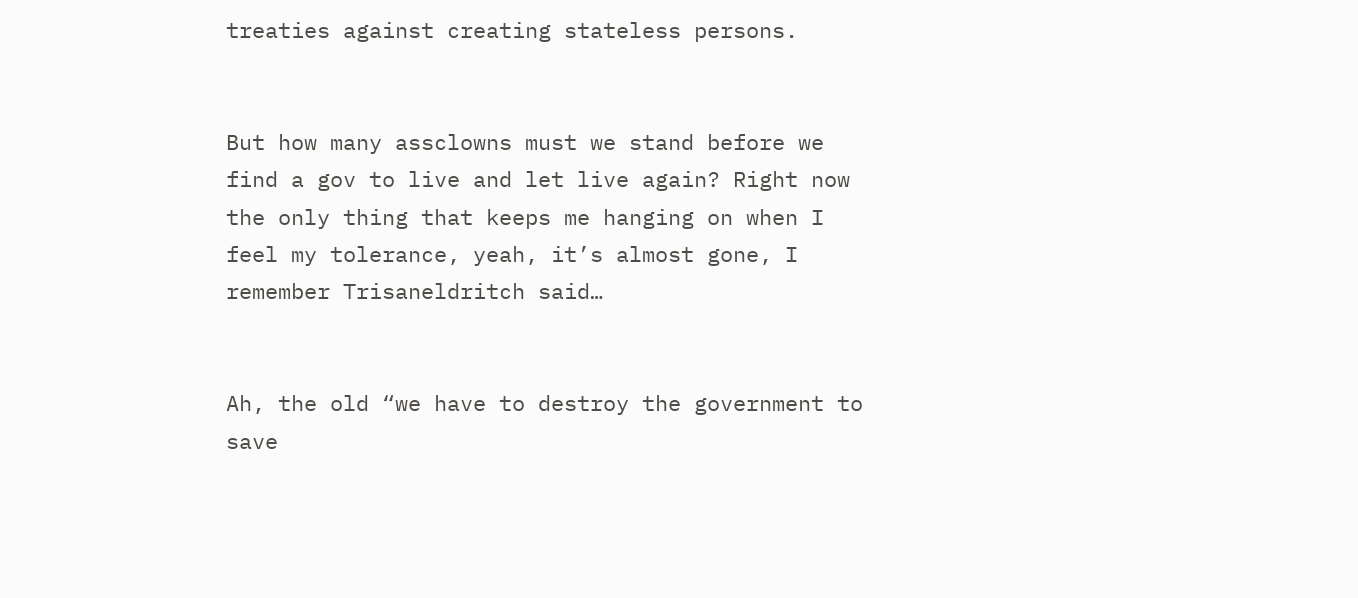treaties against creating stateless persons.


But how many assclowns must we stand before we find a gov to live and let live again? Right now the only thing that keeps me hanging on when I feel my tolerance, yeah, it’s almost gone, I remember Trisaneldritch said…


Ah, the old “we have to destroy the government to save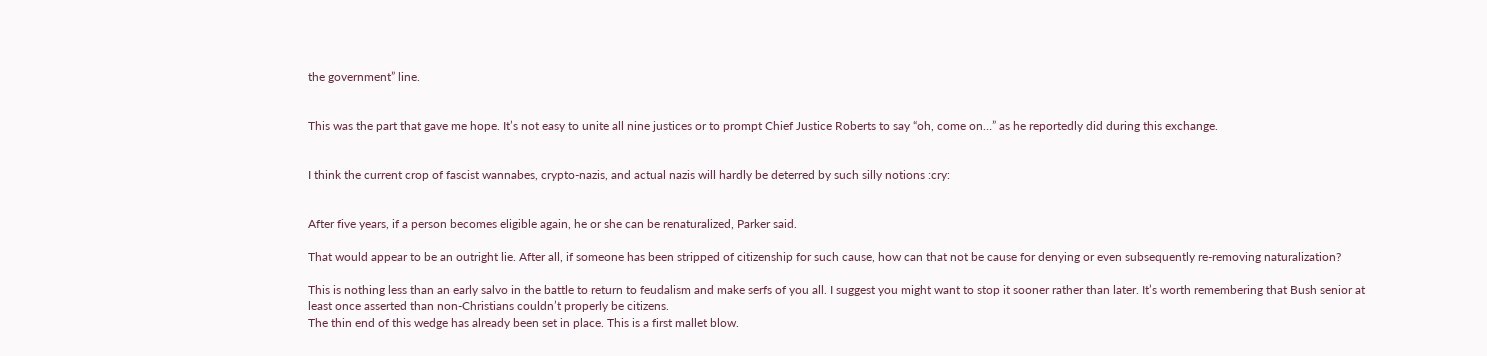the government” line.


This was the part that gave me hope. It’s not easy to unite all nine justices or to prompt Chief Justice Roberts to say “oh, come on…” as he reportedly did during this exchange.


I think the current crop of fascist wannabes, crypto-nazis, and actual nazis will hardly be deterred by such silly notions :cry:


After five years, if a person becomes eligible again, he or she can be renaturalized, Parker said.

That would appear to be an outright lie. After all, if someone has been stripped of citizenship for such cause, how can that not be cause for denying or even subsequently re-removing naturalization?

This is nothing less than an early salvo in the battle to return to feudalism and make serfs of you all. I suggest you might want to stop it sooner rather than later. It’s worth remembering that Bush senior at least once asserted than non-Christians couldn’t properly be citizens.
The thin end of this wedge has already been set in place. This is a first mallet blow.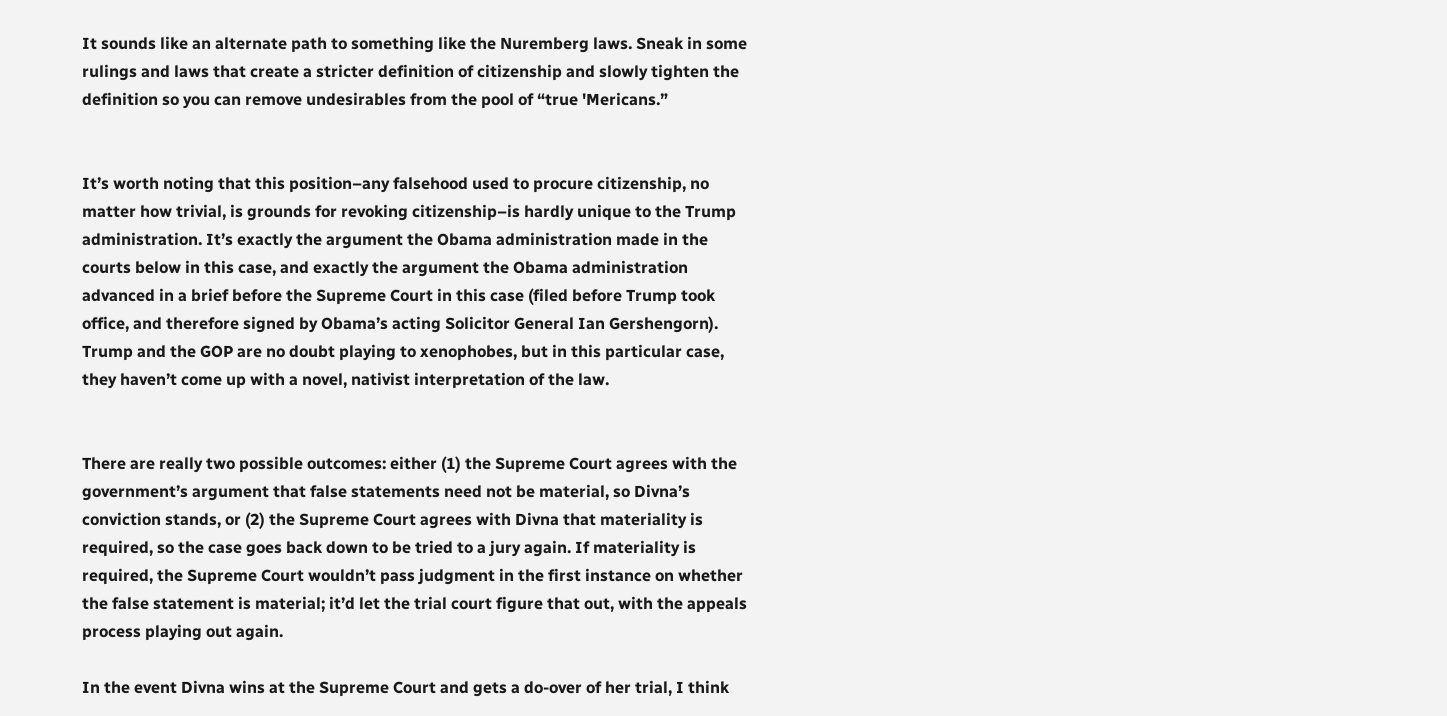It sounds like an alternate path to something like the Nuremberg laws. Sneak in some rulings and laws that create a stricter definition of citizenship and slowly tighten the definition so you can remove undesirables from the pool of “true 'Mericans.”


It’s worth noting that this position–any falsehood used to procure citizenship, no matter how trivial, is grounds for revoking citizenship–is hardly unique to the Trump administration. It’s exactly the argument the Obama administration made in the courts below in this case, and exactly the argument the Obama administration advanced in a brief before the Supreme Court in this case (filed before Trump took office, and therefore signed by Obama’s acting Solicitor General Ian Gershengorn). Trump and the GOP are no doubt playing to xenophobes, but in this particular case, they haven’t come up with a novel, nativist interpretation of the law.


There are really two possible outcomes: either (1) the Supreme Court agrees with the government’s argument that false statements need not be material, so Divna’s conviction stands, or (2) the Supreme Court agrees with Divna that materiality is required, so the case goes back down to be tried to a jury again. If materiality is required, the Supreme Court wouldn’t pass judgment in the first instance on whether the false statement is material; it’d let the trial court figure that out, with the appeals process playing out again.

In the event Divna wins at the Supreme Court and gets a do-over of her trial, I think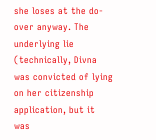she loses at the do-over anyway. The underlying lie (technically, Divna was convicted of lying on her citizenship application, but it was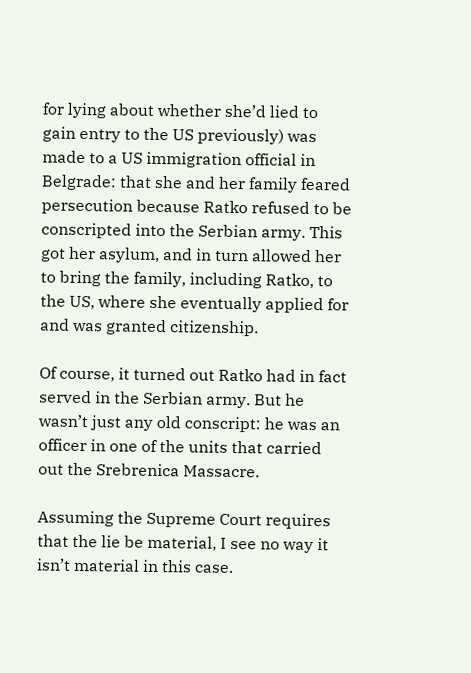for lying about whether she’d lied to gain entry to the US previously) was made to a US immigration official in Belgrade: that she and her family feared persecution because Ratko refused to be conscripted into the Serbian army. This got her asylum, and in turn allowed her to bring the family, including Ratko, to the US, where she eventually applied for and was granted citizenship.

Of course, it turned out Ratko had in fact served in the Serbian army. But he wasn’t just any old conscript: he was an officer in one of the units that carried out the Srebrenica Massacre.

Assuming the Supreme Court requires that the lie be material, I see no way it isn’t material in this case.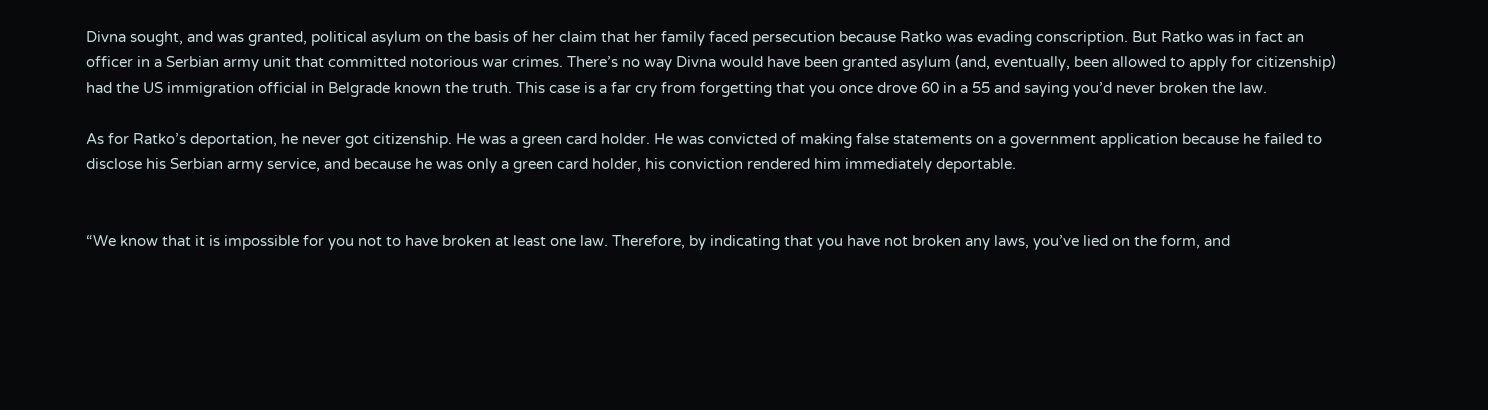Divna sought, and was granted, political asylum on the basis of her claim that her family faced persecution because Ratko was evading conscription. But Ratko was in fact an officer in a Serbian army unit that committed notorious war crimes. There’s no way Divna would have been granted asylum (and, eventually, been allowed to apply for citizenship) had the US immigration official in Belgrade known the truth. This case is a far cry from forgetting that you once drove 60 in a 55 and saying you’d never broken the law.

As for Ratko’s deportation, he never got citizenship. He was a green card holder. He was convicted of making false statements on a government application because he failed to disclose his Serbian army service, and because he was only a green card holder, his conviction rendered him immediately deportable.


“We know that it is impossible for you not to have broken at least one law. Therefore, by indicating that you have not broken any laws, you’ve lied on the form, and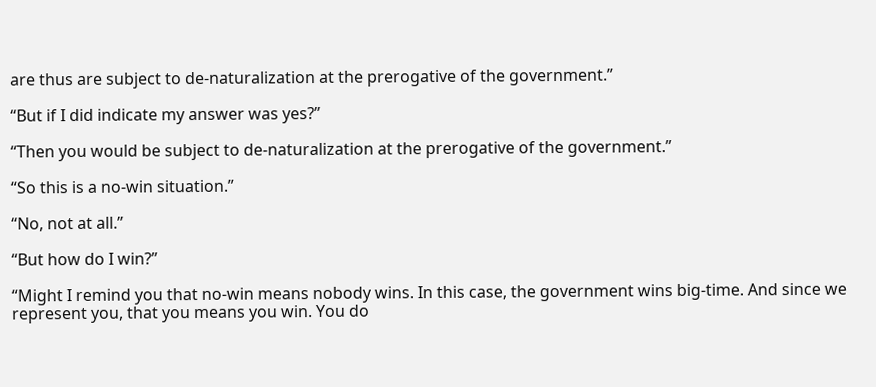are thus are subject to de-naturalization at the prerogative of the government.”

“But if I did indicate my answer was yes?”

“Then you would be subject to de-naturalization at the prerogative of the government.”

“So this is a no-win situation.”

“No, not at all.”

“But how do I win?”

“Might I remind you that no-win means nobody wins. In this case, the government wins big-time. And since we represent you, that you means you win. You do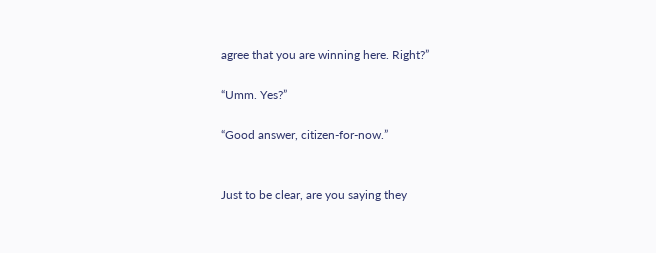agree that you are winning here. Right?”

“Umm. Yes?”

“Good answer, citizen-for-now.”


Just to be clear, are you saying they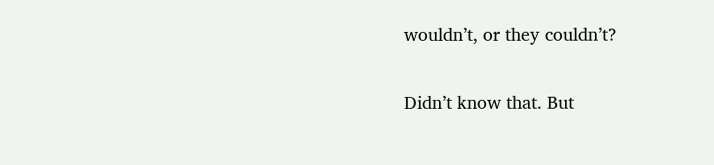wouldn’t, or they couldn’t?

Didn’t know that. But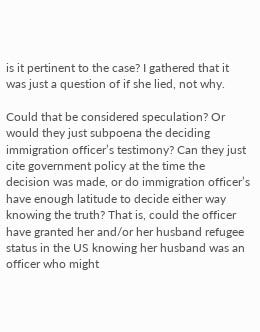is it pertinent to the case? I gathered that it was just a question of if she lied, not why.

Could that be considered speculation? Or would they just subpoena the deciding immigration officer’s testimony? Can they just cite government policy at the time the decision was made, or do immigration officer’s have enough latitude to decide either way knowing the truth? That is, could the officer have granted her and/or her husband refugee status in the US knowing her husband was an officer who might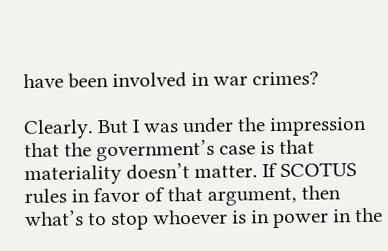have been involved in war crimes?

Clearly. But I was under the impression that the government’s case is that materiality doesn’t matter. If SCOTUS rules in favor of that argument, then what’s to stop whoever is in power in the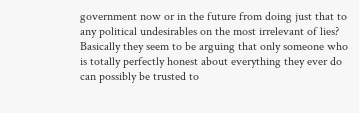government now or in the future from doing just that to any political undesirables on the most irrelevant of lies? Basically they seem to be arguing that only someone who is totally perfectly honest about everything they ever do can possibly be trusted to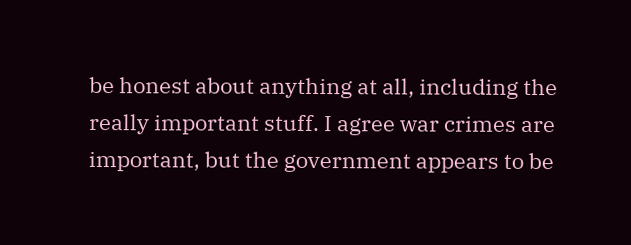be honest about anything at all, including the really important stuff. I agree war crimes are important, but the government appears to be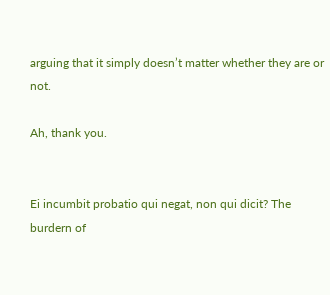arguing that it simply doesn’t matter whether they are or not.

Ah, thank you.


Ei incumbit probatio qui negat, non qui dicit? The burdern of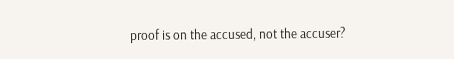proof is on the accused, not the accuser?